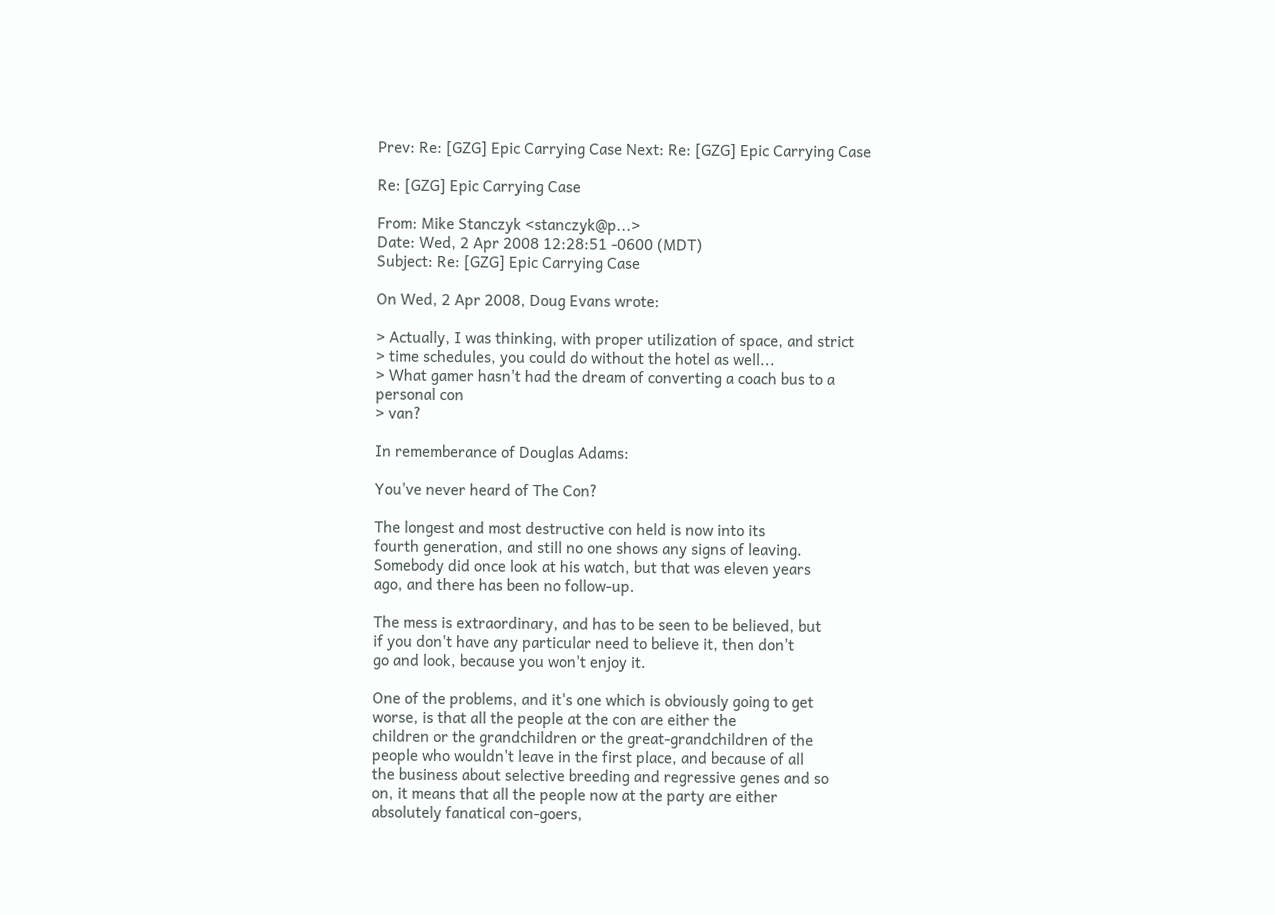Prev: Re: [GZG] Epic Carrying Case Next: Re: [GZG] Epic Carrying Case

Re: [GZG] Epic Carrying Case

From: Mike Stanczyk <stanczyk@p...>
Date: Wed, 2 Apr 2008 12:28:51 -0600 (MDT)
Subject: Re: [GZG] Epic Carrying Case

On Wed, 2 Apr 2008, Doug Evans wrote:

> Actually, I was thinking, with proper utilization of space, and strict
> time schedules, you could do without the hotel as well...
> What gamer hasn't had the dream of converting a coach bus to a
personal con
> van?

In rememberance of Douglas Adams:

You've never heard of The Con?

The longest and most destructive con held is now into its
fourth generation, and still no one shows any signs of leaving.
Somebody did once look at his watch, but that was eleven years
ago, and there has been no follow-up.

The mess is extraordinary, and has to be seen to be believed, but
if you don't have any particular need to believe it, then don't
go and look, because you won't enjoy it.

One of the problems, and it's one which is obviously going to get
worse, is that all the people at the con are either the
children or the grandchildren or the great-grandchildren of the
people who wouldn't leave in the first place, and because of all
the business about selective breeding and regressive genes and so
on, it means that all the people now at the party are either
absolutely fanatical con-goers,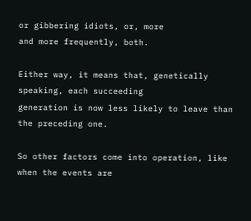or gibbering idiots, or, more
and more frequently, both.

Either way, it means that, genetically speaking, each succeeding
generation is now less likely to leave than the preceding one.

So other factors come into operation, like when the events are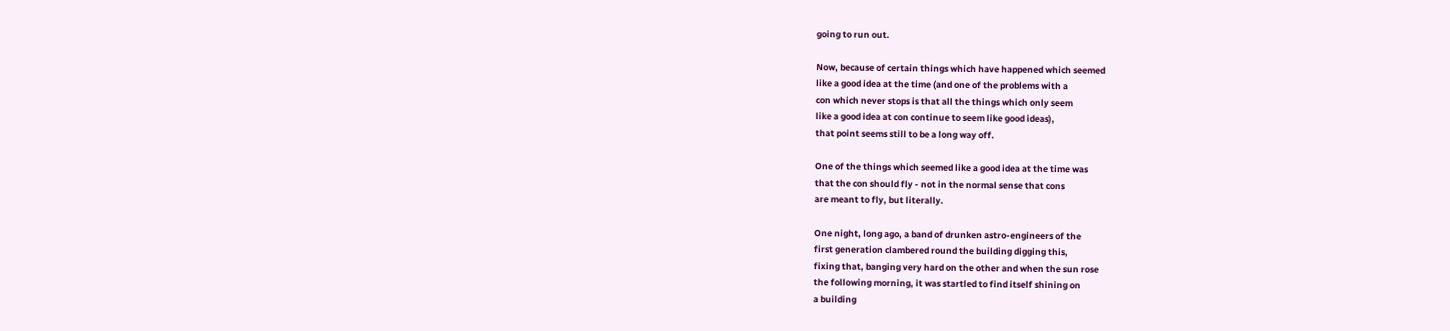going to run out.

Now, because of certain things which have happened which seemed
like a good idea at the time (and one of the problems with a
con which never stops is that all the things which only seem
like a good idea at con continue to seem like good ideas),
that point seems still to be a long way off.

One of the things which seemed like a good idea at the time was
that the con should fly - not in the normal sense that cons
are meant to fly, but literally.

One night, long ago, a band of drunken astro-engineers of the
first generation clambered round the building digging this,
fixing that, banging very hard on the other and when the sun rose
the following morning, it was startled to find itself shining on
a building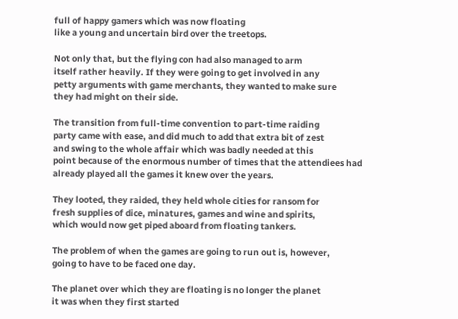full of happy gamers which was now floating
like a young and uncertain bird over the treetops.

Not only that, but the flying con had also managed to arm
itself rather heavily. If they were going to get involved in any
petty arguments with game merchants, they wanted to make sure
they had might on their side.

The transition from full-time convention to part-time raiding
party came with ease, and did much to add that extra bit of zest
and swing to the whole affair which was badly needed at this
point because of the enormous number of times that the attendiees had
already played all the games it knew over the years.

They looted, they raided, they held whole cities for ransom for
fresh supplies of dice, minatures, games and wine and spirits,
which would now get piped aboard from floating tankers.

The problem of when the games are going to run out is, however,
going to have to be faced one day.

The planet over which they are floating is no longer the planet
it was when they first started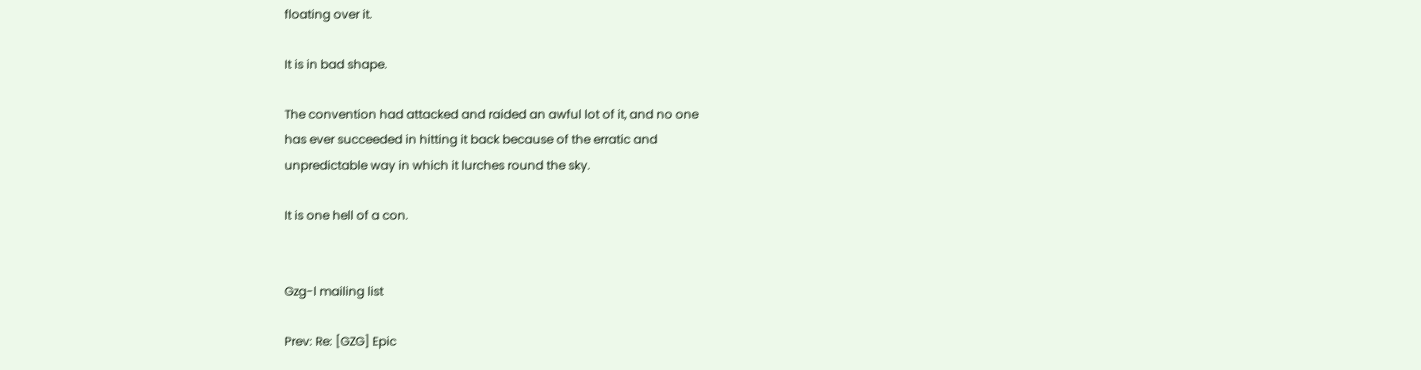floating over it.

It is in bad shape.

The convention had attacked and raided an awful lot of it, and no one
has ever succeeded in hitting it back because of the erratic and
unpredictable way in which it lurches round the sky.

It is one hell of a con.


Gzg-l mailing list

Prev: Re: [GZG] Epic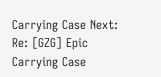Carrying Case Next: Re: [GZG] Epic Carrying Case